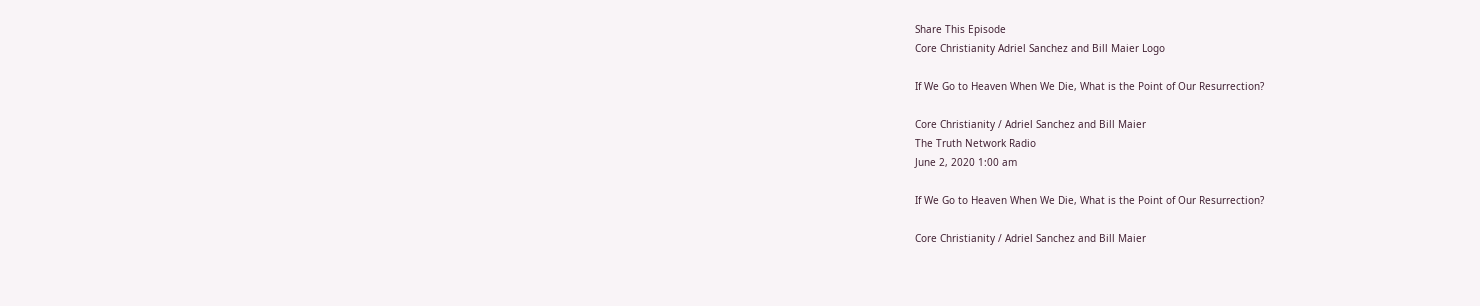Share This Episode
Core Christianity Adriel Sanchez and Bill Maier Logo

If We Go to Heaven When We Die, What is the Point of Our Resurrection?

Core Christianity / Adriel Sanchez and Bill Maier
The Truth Network Radio
June 2, 2020 1:00 am

If We Go to Heaven When We Die, What is the Point of Our Resurrection?

Core Christianity / Adriel Sanchez and Bill Maier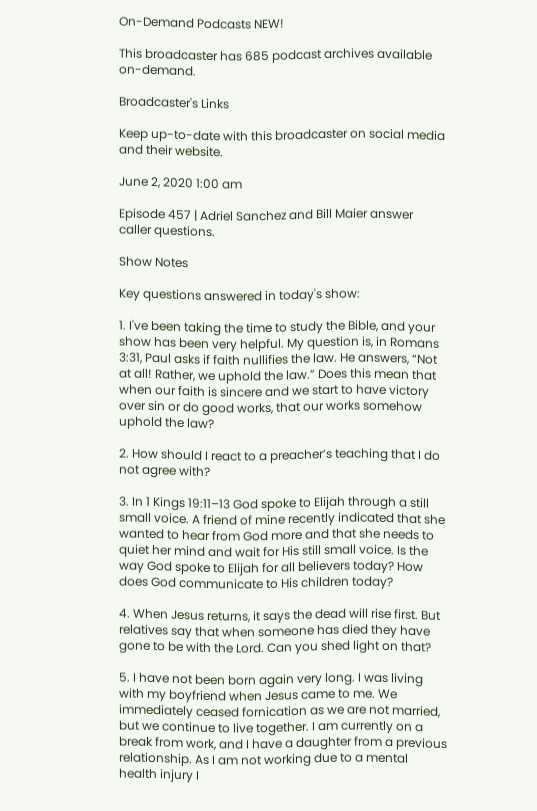On-Demand Podcasts NEW!

This broadcaster has 685 podcast archives available on-demand.

Broadcaster's Links

Keep up-to-date with this broadcaster on social media and their website.

June 2, 2020 1:00 am

Episode 457 | Adriel Sanchez and Bill Maier answer caller questions.

Show Notes

Key questions answered in today's show:

1. I've been taking the time to study the Bible, and your show has been very helpful. My question is, in Romans 3:31, Paul asks if faith nullifies the law. He answers, “Not at all! Rather, we uphold the law.” Does this mean that when our faith is sincere and we start to have victory over sin or do good works, that our works somehow uphold the law?

2. How should I react to a preacher’s teaching that I do not agree with?

3. In 1 Kings 19:11–13 God spoke to Elijah through a still small voice. A friend of mine recently indicated that she wanted to hear from God more and that she needs to quiet her mind and wait for His still small voice. Is the way God spoke to Elijah for all believers today? How does God communicate to His children today?

4. When Jesus returns, it says the dead will rise first. But relatives say that when someone has died they have gone to be with the Lord. Can you shed light on that?

5. I have not been born again very long. I was living with my boyfriend when Jesus came to me. We immediately ceased fornication as we are not married, but we continue to live together. I am currently on a break from work, and I have a daughter from a previous relationship. As I am not working due to a mental health injury I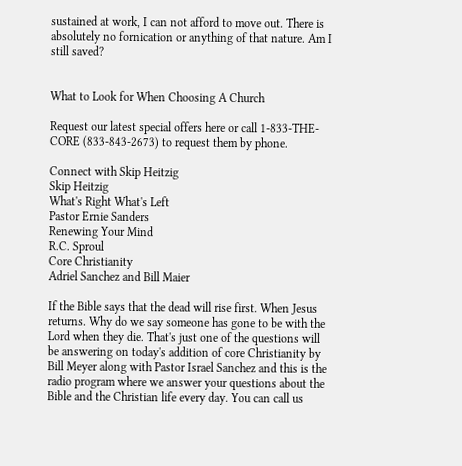sustained at work, I can not afford to move out. There is absolutely no fornication or anything of that nature. Am I still saved?


What to Look for When Choosing A Church

Request our latest special offers here or call 1-833-THE-CORE (833-843-2673) to request them by phone.

Connect with Skip Heitzig
Skip Heitzig
What's Right What's Left
Pastor Ernie Sanders
Renewing Your Mind
R.C. Sproul
Core Christianity
Adriel Sanchez and Bill Maier

If the Bible says that the dead will rise first. When Jesus returns. Why do we say someone has gone to be with the Lord when they die. That's just one of the questions will be answering on today's addition of core Christianity by Bill Meyer along with Pastor Israel Sanchez and this is the radio program where we answer your questions about the Bible and the Christian life every day. You can call us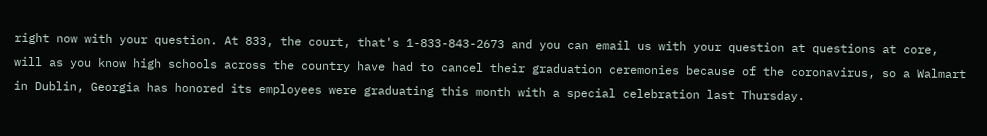right now with your question. At 833, the court, that's 1-833-843-2673 and you can email us with your question at questions at core, will as you know high schools across the country have had to cancel their graduation ceremonies because of the coronavirus, so a Walmart in Dublin, Georgia has honored its employees were graduating this month with a special celebration last Thursday.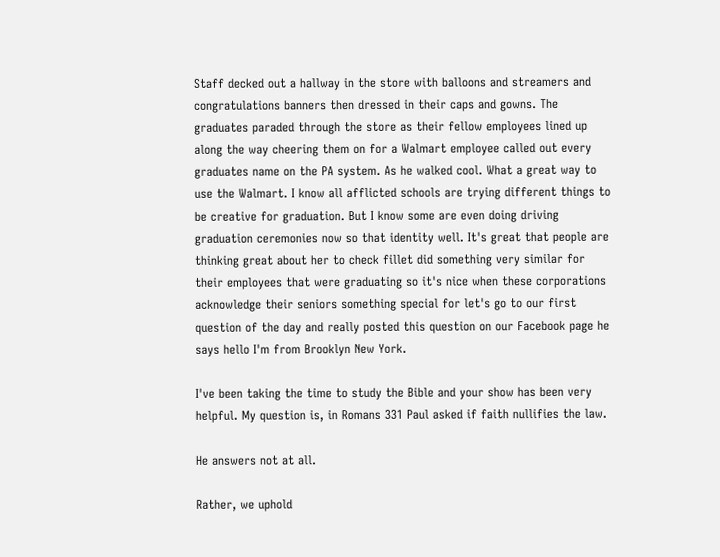Staff decked out a hallway in the store with balloons and streamers and congratulations banners then dressed in their caps and gowns. The graduates paraded through the store as their fellow employees lined up along the way cheering them on for a Walmart employee called out every graduates name on the PA system. As he walked cool. What a great way to use the Walmart. I know all afflicted schools are trying different things to be creative for graduation. But I know some are even doing driving graduation ceremonies now so that identity well. It's great that people are thinking great about her to check fillet did something very similar for their employees that were graduating so it's nice when these corporations acknowledge their seniors something special for let's go to our first question of the day and really posted this question on our Facebook page he says hello I'm from Brooklyn New York.

I've been taking the time to study the Bible and your show has been very helpful. My question is, in Romans 331 Paul asked if faith nullifies the law.

He answers not at all.

Rather, we uphold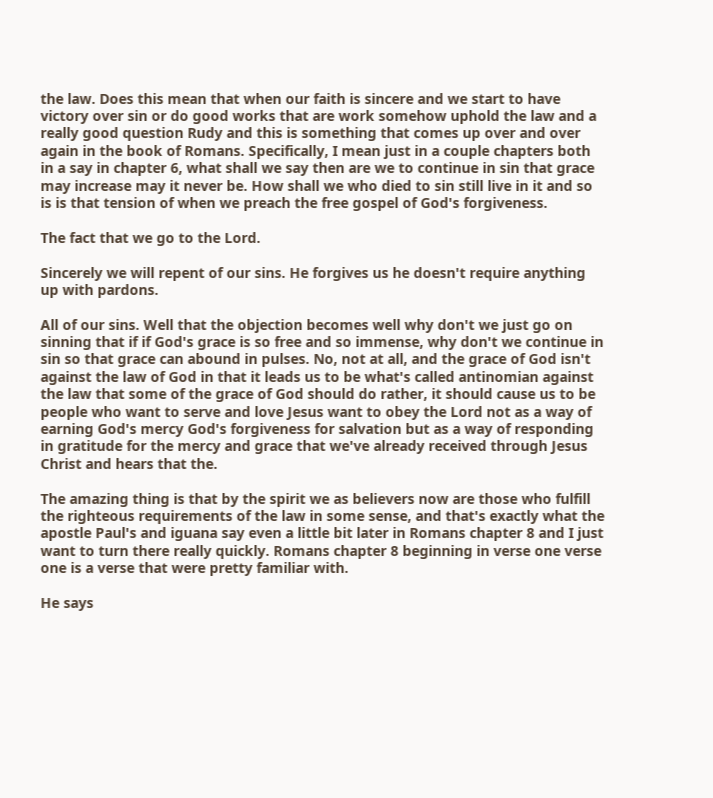the law. Does this mean that when our faith is sincere and we start to have victory over sin or do good works that are work somehow uphold the law and a really good question Rudy and this is something that comes up over and over again in the book of Romans. Specifically, I mean just in a couple chapters both in a say in chapter 6, what shall we say then are we to continue in sin that grace may increase may it never be. How shall we who died to sin still live in it and so is is that tension of when we preach the free gospel of God's forgiveness.

The fact that we go to the Lord.

Sincerely we will repent of our sins. He forgives us he doesn't require anything up with pardons.

All of our sins. Well that the objection becomes well why don't we just go on sinning that if if God's grace is so free and so immense, why don't we continue in sin so that grace can abound in pulses. No, not at all, and the grace of God isn't against the law of God in that it leads us to be what's called antinomian against the law that some of the grace of God should do rather, it should cause us to be people who want to serve and love Jesus want to obey the Lord not as a way of earning God's mercy God's forgiveness for salvation but as a way of responding in gratitude for the mercy and grace that we've already received through Jesus Christ and hears that the.

The amazing thing is that by the spirit we as believers now are those who fulfill the righteous requirements of the law in some sense, and that's exactly what the apostle Paul's and iguana say even a little bit later in Romans chapter 8 and I just want to turn there really quickly. Romans chapter 8 beginning in verse one verse one is a verse that were pretty familiar with.

He says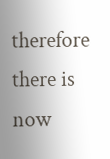therefore there is now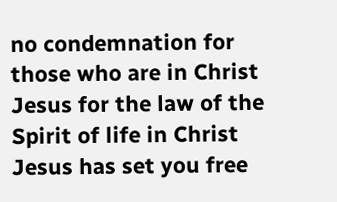no condemnation for those who are in Christ Jesus for the law of the Spirit of life in Christ Jesus has set you free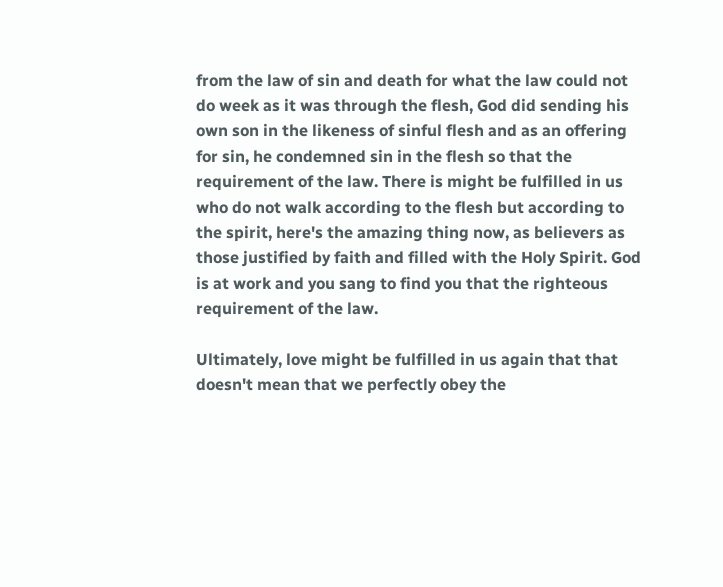from the law of sin and death for what the law could not do week as it was through the flesh, God did sending his own son in the likeness of sinful flesh and as an offering for sin, he condemned sin in the flesh so that the requirement of the law. There is might be fulfilled in us who do not walk according to the flesh but according to the spirit, here's the amazing thing now, as believers as those justified by faith and filled with the Holy Spirit. God is at work and you sang to find you that the righteous requirement of the law.

Ultimately, love might be fulfilled in us again that that doesn't mean that we perfectly obey the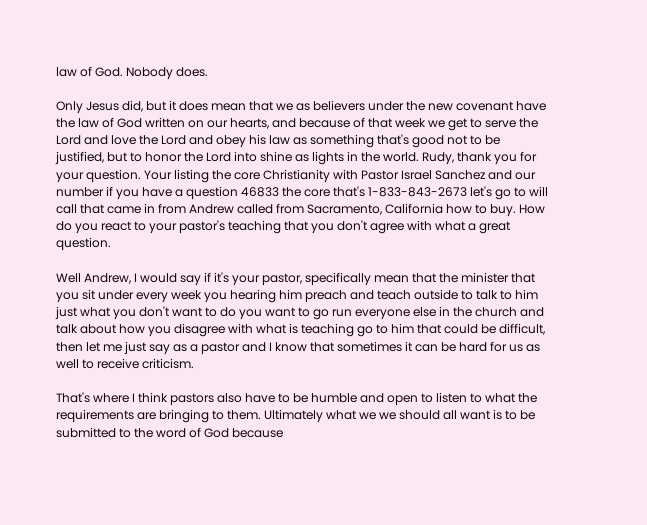law of God. Nobody does.

Only Jesus did, but it does mean that we as believers under the new covenant have the law of God written on our hearts, and because of that week we get to serve the Lord and love the Lord and obey his law as something that's good not to be justified, but to honor the Lord into shine as lights in the world. Rudy, thank you for your question. Your listing the core Christianity with Pastor Israel Sanchez and our number if you have a question 46833 the core that's 1-833-843-2673 let's go to will call that came in from Andrew called from Sacramento, California how to buy. How do you react to your pastor's teaching that you don't agree with what a great question.

Well Andrew, I would say if it's your pastor, specifically mean that the minister that you sit under every week you hearing him preach and teach outside to talk to him just what you don't want to do you want to go run everyone else in the church and talk about how you disagree with what is teaching go to him that could be difficult, then let me just say as a pastor and I know that sometimes it can be hard for us as well to receive criticism.

That's where I think pastors also have to be humble and open to listen to what the requirements are bringing to them. Ultimately what we we should all want is to be submitted to the word of God because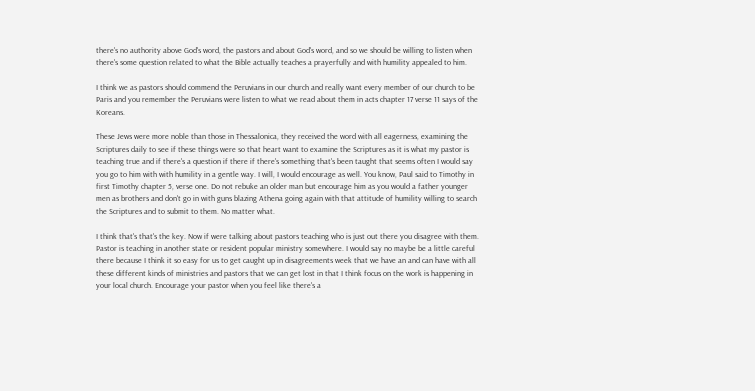there's no authority above God's word, the pastors and about God's word, and so we should be willing to listen when there's some question related to what the Bible actually teaches a prayerfully and with humility appealed to him.

I think we as pastors should commend the Peruvians in our church and really want every member of our church to be Paris and you remember the Peruvians were listen to what we read about them in acts chapter 17 verse 11 says of the Koreans.

These Jews were more noble than those in Thessalonica, they received the word with all eagerness, examining the Scriptures daily to see if these things were so that heart want to examine the Scriptures as it is what my pastor is teaching true and if there's a question if there if there's something that's been taught that seems often I would say you go to him with with humility in a gentle way. I will, I would encourage as well. You know, Paul said to Timothy in first Timothy chapter 5, verse one. Do not rebuke an older man but encourage him as you would a father younger men as brothers and don't go in with guns blazing Athena going again with that attitude of humility willing to search the Scriptures and to submit to them. No matter what.

I think that's that's the key. Now if were talking about pastors teaching who is just out there you disagree with them. Pastor is teaching in another state or resident popular ministry somewhere. I would say no maybe be a little careful there because I think it so easy for us to get caught up in disagreements week that we have an and can have with all these different kinds of ministries and pastors that we can get lost in that I think focus on the work is happening in your local church. Encourage your pastor when you feel like there's a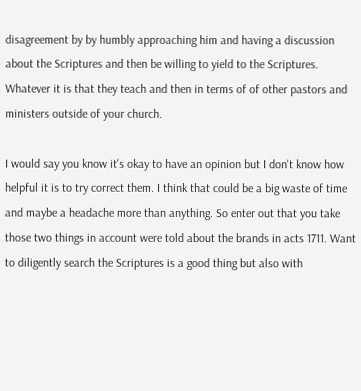disagreement by by humbly approaching him and having a discussion about the Scriptures and then be willing to yield to the Scriptures. Whatever it is that they teach and then in terms of of other pastors and ministers outside of your church.

I would say you know it's okay to have an opinion but I don't know how helpful it is to try correct them. I think that could be a big waste of time and maybe a headache more than anything. So enter out that you take those two things in account were told about the brands in acts 1711. Want to diligently search the Scriptures is a good thing but also with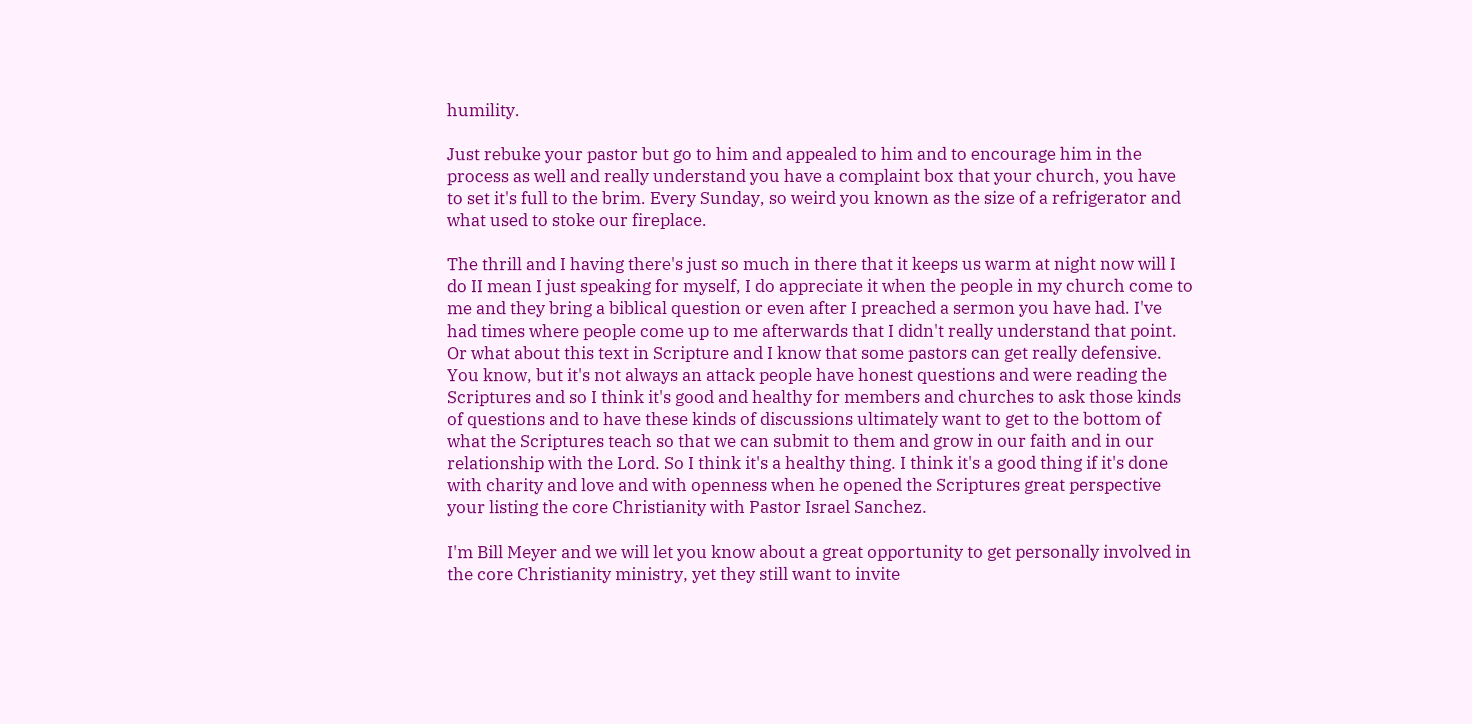humility.

Just rebuke your pastor but go to him and appealed to him and to encourage him in the process as well and really understand you have a complaint box that your church, you have to set it's full to the brim. Every Sunday, so weird you known as the size of a refrigerator and what used to stoke our fireplace.

The thrill and I having there's just so much in there that it keeps us warm at night now will I do II mean I just speaking for myself, I do appreciate it when the people in my church come to me and they bring a biblical question or even after I preached a sermon you have had. I've had times where people come up to me afterwards that I didn't really understand that point. Or what about this text in Scripture and I know that some pastors can get really defensive. You know, but it's not always an attack people have honest questions and were reading the Scriptures and so I think it's good and healthy for members and churches to ask those kinds of questions and to have these kinds of discussions ultimately want to get to the bottom of what the Scriptures teach so that we can submit to them and grow in our faith and in our relationship with the Lord. So I think it's a healthy thing. I think it's a good thing if it's done with charity and love and with openness when he opened the Scriptures great perspective your listing the core Christianity with Pastor Israel Sanchez.

I'm Bill Meyer and we will let you know about a great opportunity to get personally involved in the core Christianity ministry, yet they still want to invite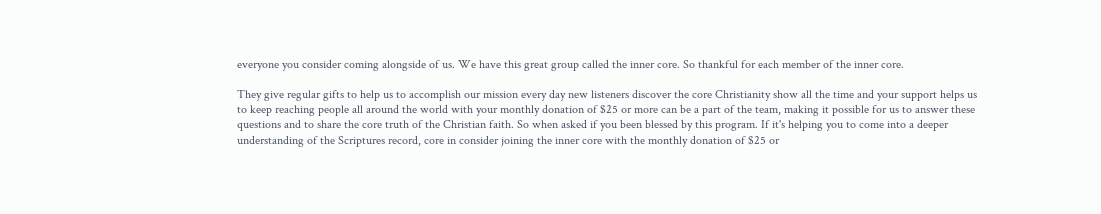everyone you consider coming alongside of us. We have this great group called the inner core. So thankful for each member of the inner core.

They give regular gifts to help us to accomplish our mission every day new listeners discover the core Christianity show all the time and your support helps us to keep reaching people all around the world with your monthly donation of $25 or more can be a part of the team, making it possible for us to answer these questions and to share the core truth of the Christian faith. So when asked if you been blessed by this program. If it's helping you to come into a deeper understanding of the Scriptures record, core in consider joining the inner core with the monthly donation of $25 or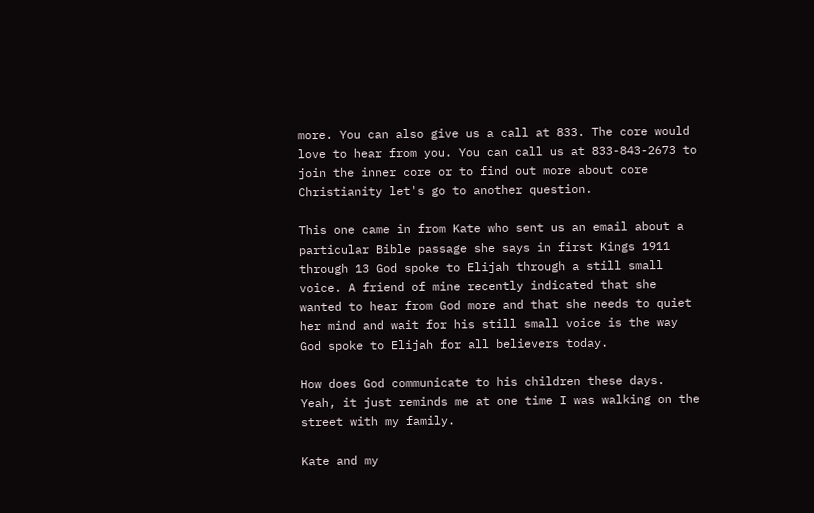more. You can also give us a call at 833. The core would love to hear from you. You can call us at 833-843-2673 to join the inner core or to find out more about core Christianity let's go to another question.

This one came in from Kate who sent us an email about a particular Bible passage she says in first Kings 1911 through 13 God spoke to Elijah through a still small voice. A friend of mine recently indicated that she wanted to hear from God more and that she needs to quiet her mind and wait for his still small voice is the way God spoke to Elijah for all believers today.

How does God communicate to his children these days. Yeah, it just reminds me at one time I was walking on the street with my family.

Kate and my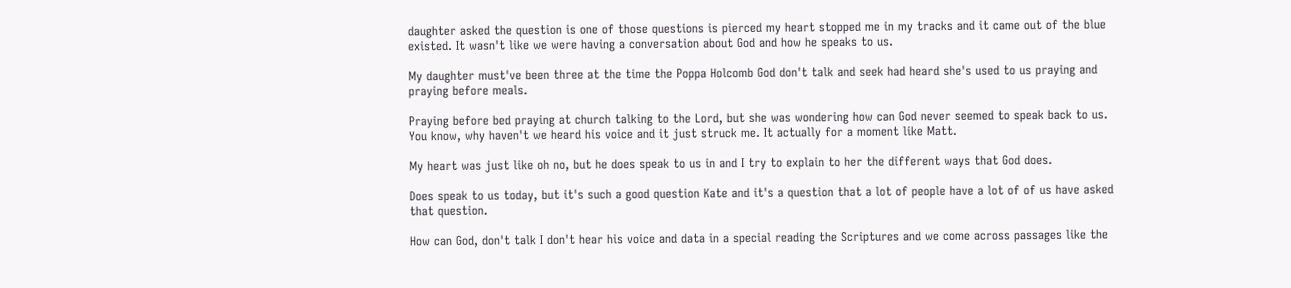daughter asked the question is one of those questions is pierced my heart stopped me in my tracks and it came out of the blue existed. It wasn't like we were having a conversation about God and how he speaks to us.

My daughter must've been three at the time the Poppa Holcomb God don't talk and seek had heard she's used to us praying and praying before meals.

Praying before bed praying at church talking to the Lord, but she was wondering how can God never seemed to speak back to us. You know, why haven't we heard his voice and it just struck me. It actually for a moment like Matt.

My heart was just like oh no, but he does speak to us in and I try to explain to her the different ways that God does.

Does speak to us today, but it's such a good question Kate and it's a question that a lot of people have a lot of of us have asked that question.

How can God, don't talk I don't hear his voice and data in a special reading the Scriptures and we come across passages like the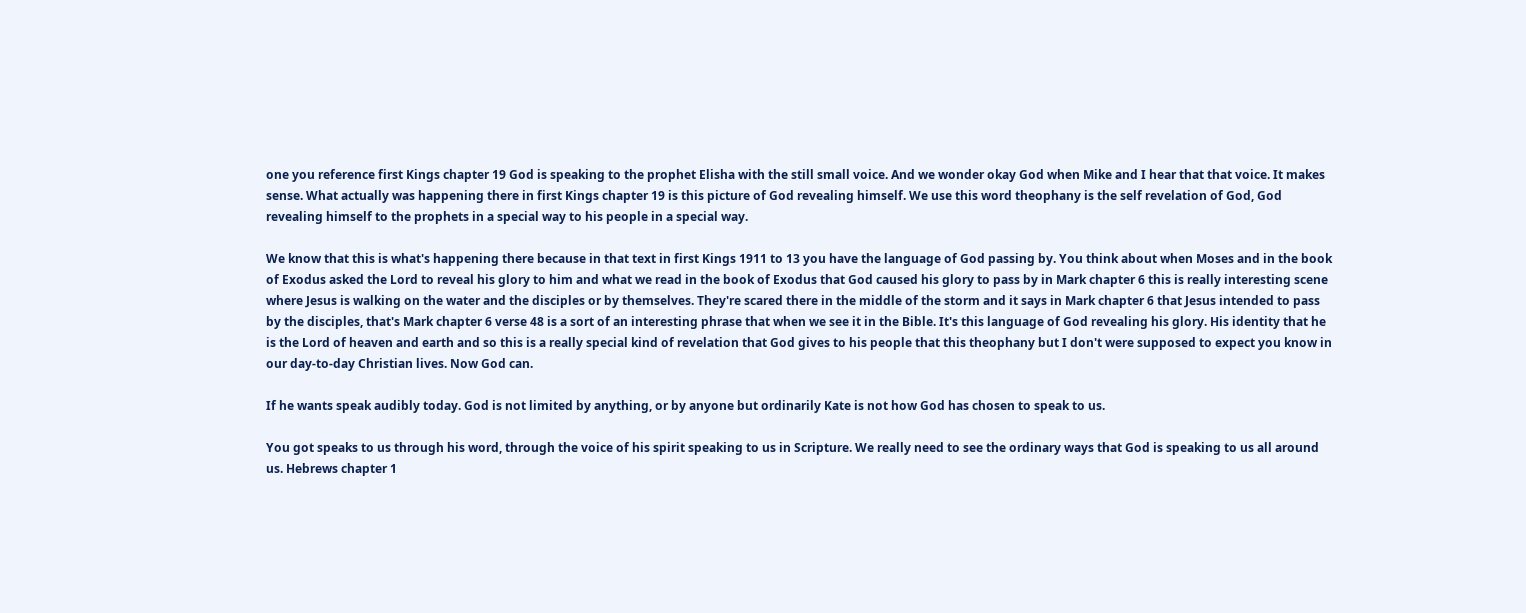one you reference first Kings chapter 19 God is speaking to the prophet Elisha with the still small voice. And we wonder okay God when Mike and I hear that that voice. It makes sense. What actually was happening there in first Kings chapter 19 is this picture of God revealing himself. We use this word theophany is the self revelation of God, God revealing himself to the prophets in a special way to his people in a special way.

We know that this is what's happening there because in that text in first Kings 1911 to 13 you have the language of God passing by. You think about when Moses and in the book of Exodus asked the Lord to reveal his glory to him and what we read in the book of Exodus that God caused his glory to pass by in Mark chapter 6 this is really interesting scene where Jesus is walking on the water and the disciples or by themselves. They're scared there in the middle of the storm and it says in Mark chapter 6 that Jesus intended to pass by the disciples, that's Mark chapter 6 verse 48 is a sort of an interesting phrase that when we see it in the Bible. It's this language of God revealing his glory. His identity that he is the Lord of heaven and earth and so this is a really special kind of revelation that God gives to his people that this theophany but I don't were supposed to expect you know in our day-to-day Christian lives. Now God can.

If he wants speak audibly today. God is not limited by anything, or by anyone but ordinarily Kate is not how God has chosen to speak to us.

You got speaks to us through his word, through the voice of his spirit speaking to us in Scripture. We really need to see the ordinary ways that God is speaking to us all around us. Hebrews chapter 1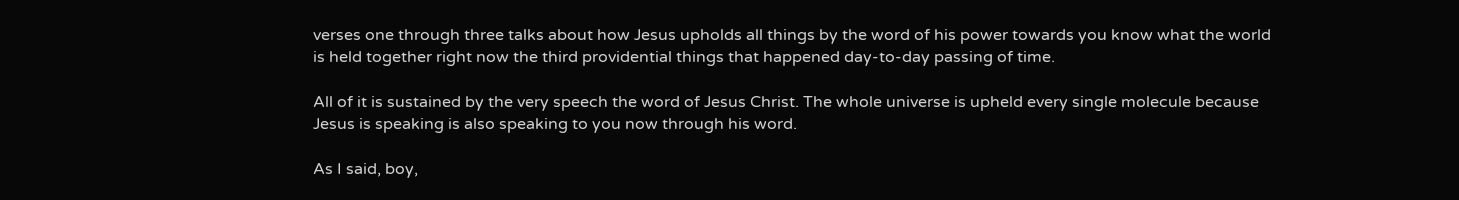verses one through three talks about how Jesus upholds all things by the word of his power towards you know what the world is held together right now the third providential things that happened day-to-day passing of time.

All of it is sustained by the very speech the word of Jesus Christ. The whole universe is upheld every single molecule because Jesus is speaking is also speaking to you now through his word.

As I said, boy,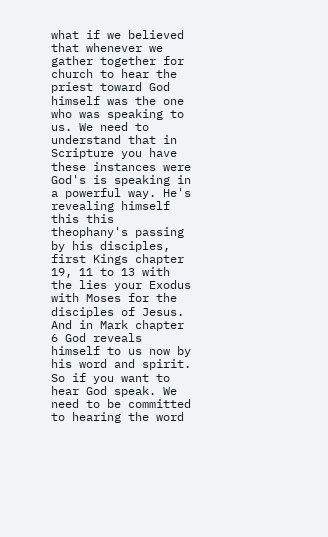what if we believed that whenever we gather together for church to hear the priest toward God himself was the one who was speaking to us. We need to understand that in Scripture you have these instances were God's is speaking in a powerful way. He's revealing himself this this theophany's passing by his disciples, first Kings chapter 19, 11 to 13 with the lies your Exodus with Moses for the disciples of Jesus. And in Mark chapter 6 God reveals himself to us now by his word and spirit. So if you want to hear God speak. We need to be committed to hearing the word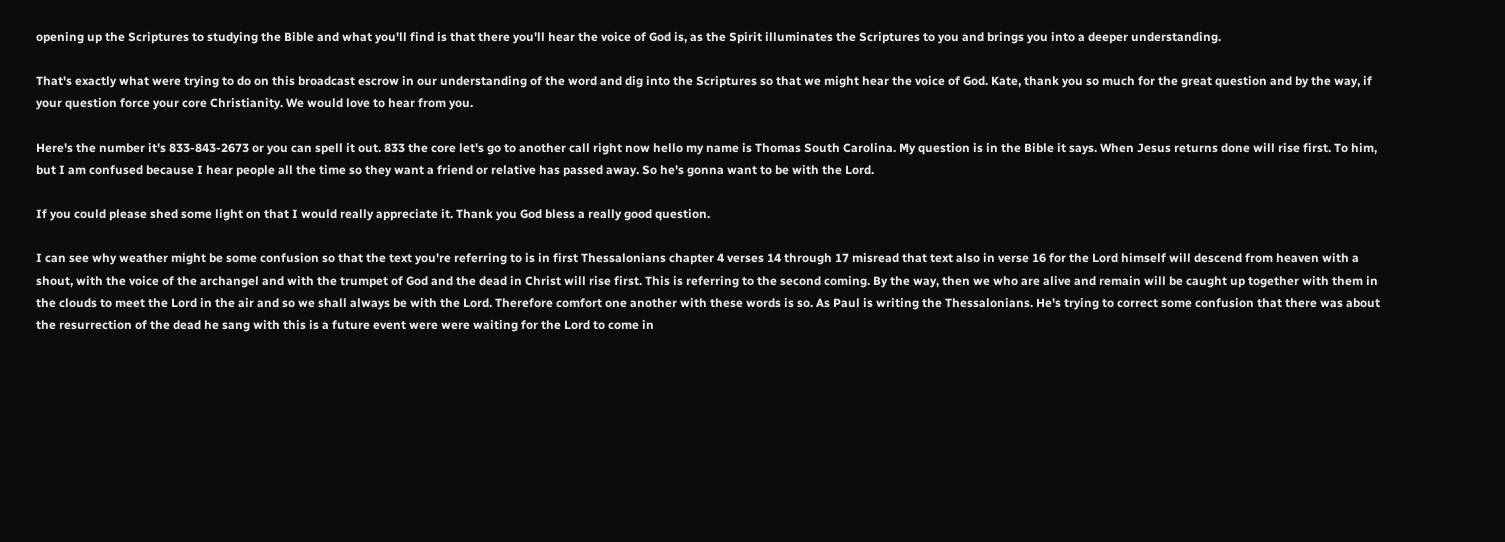opening up the Scriptures to studying the Bible and what you'll find is that there you'll hear the voice of God is, as the Spirit illuminates the Scriptures to you and brings you into a deeper understanding.

That's exactly what were trying to do on this broadcast escrow in our understanding of the word and dig into the Scriptures so that we might hear the voice of God. Kate, thank you so much for the great question and by the way, if your question force your core Christianity. We would love to hear from you.

Here's the number it's 833-843-2673 or you can spell it out. 833 the core let's go to another call right now hello my name is Thomas South Carolina. My question is in the Bible it says. When Jesus returns done will rise first. To him, but I am confused because I hear people all the time so they want a friend or relative has passed away. So he's gonna want to be with the Lord.

If you could please shed some light on that I would really appreciate it. Thank you God bless a really good question.

I can see why weather might be some confusion so that the text you're referring to is in first Thessalonians chapter 4 verses 14 through 17 misread that text also in verse 16 for the Lord himself will descend from heaven with a shout, with the voice of the archangel and with the trumpet of God and the dead in Christ will rise first. This is referring to the second coming. By the way, then we who are alive and remain will be caught up together with them in the clouds to meet the Lord in the air and so we shall always be with the Lord. Therefore comfort one another with these words is so. As Paul is writing the Thessalonians. He's trying to correct some confusion that there was about the resurrection of the dead he sang with this is a future event were were waiting for the Lord to come in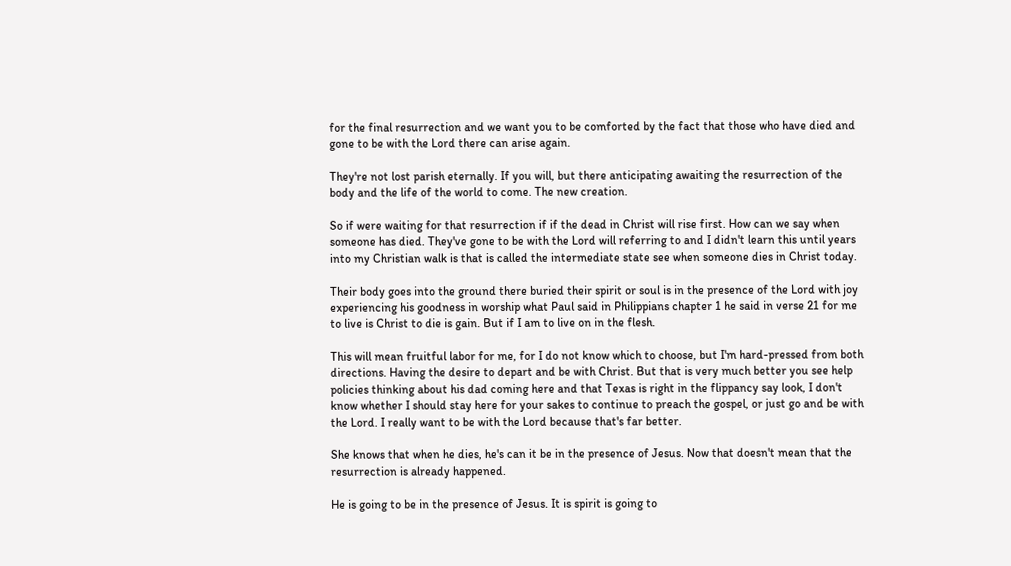for the final resurrection and we want you to be comforted by the fact that those who have died and gone to be with the Lord there can arise again.

They're not lost parish eternally. If you will, but there anticipating awaiting the resurrection of the body and the life of the world to come. The new creation.

So if were waiting for that resurrection if if the dead in Christ will rise first. How can we say when someone has died. They've gone to be with the Lord will referring to and I didn't learn this until years into my Christian walk is that is called the intermediate state see when someone dies in Christ today.

Their body goes into the ground there buried their spirit or soul is in the presence of the Lord with joy experiencing his goodness in worship what Paul said in Philippians chapter 1 he said in verse 21 for me to live is Christ to die is gain. But if I am to live on in the flesh.

This will mean fruitful labor for me, for I do not know which to choose, but I'm hard-pressed from both directions. Having the desire to depart and be with Christ. But that is very much better you see help policies thinking about his dad coming here and that Texas is right in the flippancy say look, I don't know whether I should stay here for your sakes to continue to preach the gospel, or just go and be with the Lord. I really want to be with the Lord because that's far better.

She knows that when he dies, he's can it be in the presence of Jesus. Now that doesn't mean that the resurrection is already happened.

He is going to be in the presence of Jesus. It is spirit is going to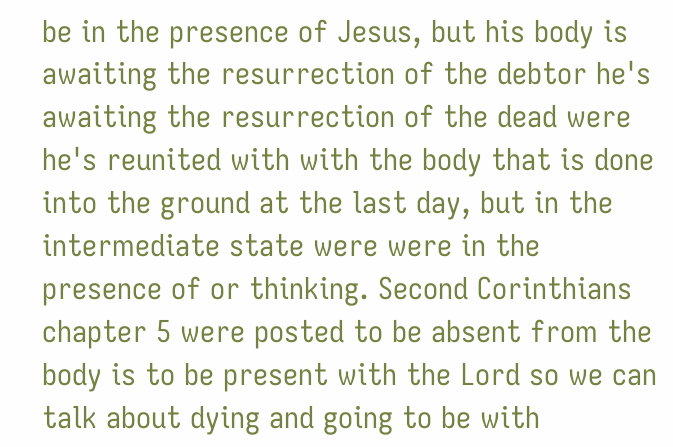be in the presence of Jesus, but his body is awaiting the resurrection of the debtor he's awaiting the resurrection of the dead were he's reunited with with the body that is done into the ground at the last day, but in the intermediate state were were in the presence of or thinking. Second Corinthians chapter 5 were posted to be absent from the body is to be present with the Lord so we can talk about dying and going to be with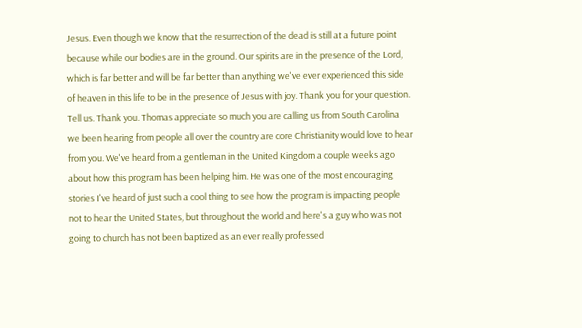Jesus. Even though we know that the resurrection of the dead is still at a future point because while our bodies are in the ground. Our spirits are in the presence of the Lord, which is far better and will be far better than anything we've ever experienced this side of heaven in this life to be in the presence of Jesus with joy. Thank you for your question. Tell us. Thank you. Thomas appreciate so much you are calling us from South Carolina we been hearing from people all over the country are core Christianity would love to hear from you. We've heard from a gentleman in the United Kingdom a couple weeks ago about how this program has been helping him. He was one of the most encouraging stories I've heard of just such a cool thing to see how the program is impacting people not to hear the United States, but throughout the world and here's a guy who was not going to church has not been baptized as an ever really professed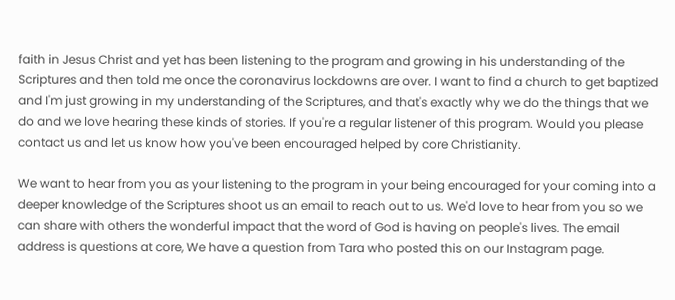faith in Jesus Christ and yet has been listening to the program and growing in his understanding of the Scriptures and then told me once the coronavirus lockdowns are over. I want to find a church to get baptized and I'm just growing in my understanding of the Scriptures, and that's exactly why we do the things that we do and we love hearing these kinds of stories. If you're a regular listener of this program. Would you please contact us and let us know how you've been encouraged helped by core Christianity.

We want to hear from you as your listening to the program in your being encouraged for your coming into a deeper knowledge of the Scriptures shoot us an email to reach out to us. We'd love to hear from you so we can share with others the wonderful impact that the word of God is having on people's lives. The email address is questions at core, We have a question from Tara who posted this on our Instagram page.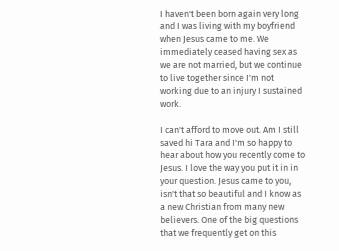I haven't been born again very long and I was living with my boyfriend when Jesus came to me. We immediately ceased having sex as we are not married, but we continue to live together since I'm not working due to an injury I sustained work.

I can't afford to move out. Am I still saved hi Tara and I'm so happy to hear about how you recently come to Jesus. I love the way you put it in in your question. Jesus came to you, isn't that so beautiful and I know as a new Christian from many new believers. One of the big questions that we frequently get on this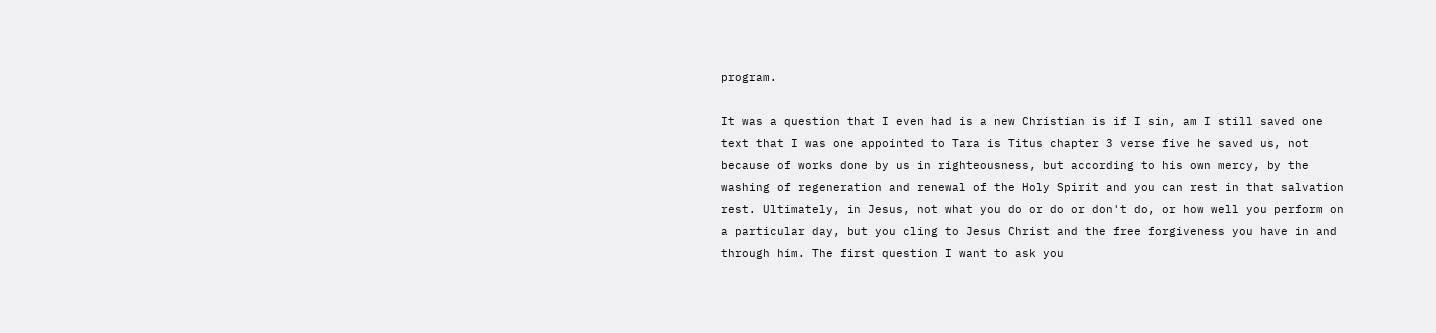program.

It was a question that I even had is a new Christian is if I sin, am I still saved one text that I was one appointed to Tara is Titus chapter 3 verse five he saved us, not because of works done by us in righteousness, but according to his own mercy, by the washing of regeneration and renewal of the Holy Spirit and you can rest in that salvation rest. Ultimately, in Jesus, not what you do or do or don't do, or how well you perform on a particular day, but you cling to Jesus Christ and the free forgiveness you have in and through him. The first question I want to ask you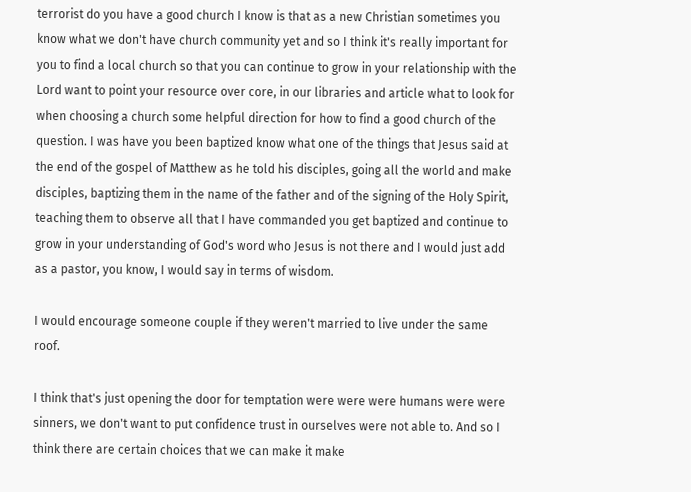terrorist do you have a good church I know is that as a new Christian sometimes you know what we don't have church community yet and so I think it's really important for you to find a local church so that you can continue to grow in your relationship with the Lord want to point your resource over core, in our libraries and article what to look for when choosing a church some helpful direction for how to find a good church of the question. I was have you been baptized know what one of the things that Jesus said at the end of the gospel of Matthew as he told his disciples, going all the world and make disciples, baptizing them in the name of the father and of the signing of the Holy Spirit, teaching them to observe all that I have commanded you get baptized and continue to grow in your understanding of God's word who Jesus is not there and I would just add as a pastor, you know, I would say in terms of wisdom.

I would encourage someone couple if they weren't married to live under the same roof.

I think that's just opening the door for temptation were were were humans were were sinners, we don't want to put confidence trust in ourselves were not able to. And so I think there are certain choices that we can make it make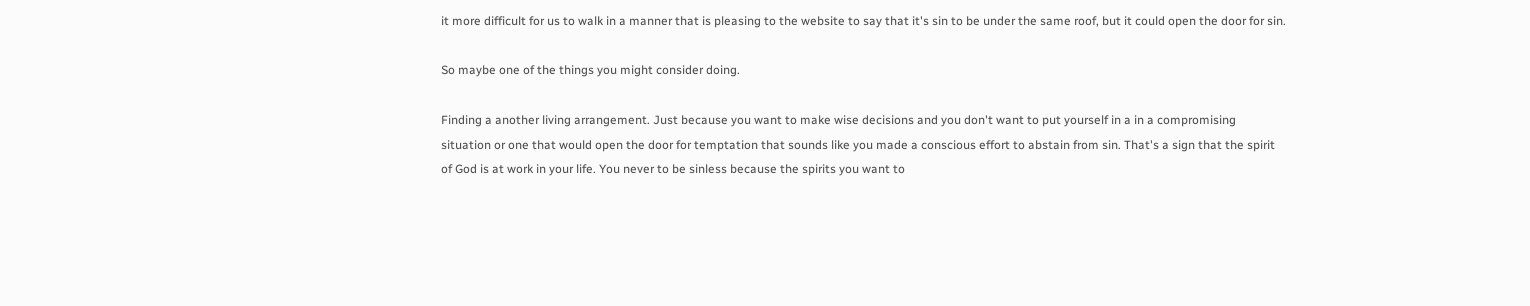it more difficult for us to walk in a manner that is pleasing to the website to say that it's sin to be under the same roof, but it could open the door for sin.

So maybe one of the things you might consider doing.

Finding a another living arrangement. Just because you want to make wise decisions and you don't want to put yourself in a in a compromising situation or one that would open the door for temptation that sounds like you made a conscious effort to abstain from sin. That's a sign that the spirit of God is at work in your life. You never to be sinless because the spirits you want to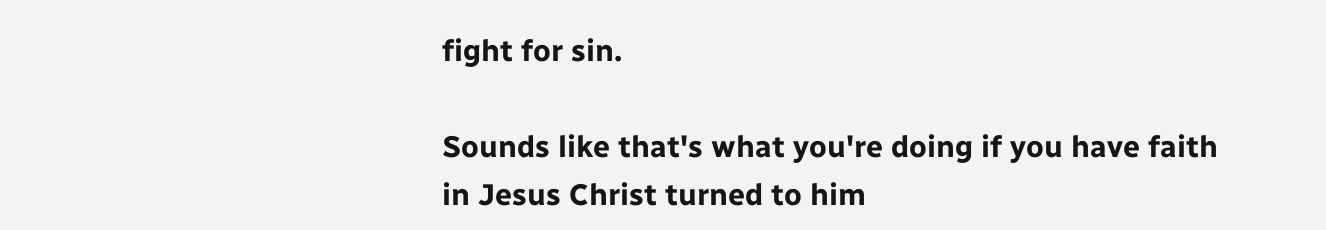fight for sin.

Sounds like that's what you're doing if you have faith in Jesus Christ turned to him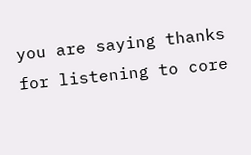you are saying thanks for listening to core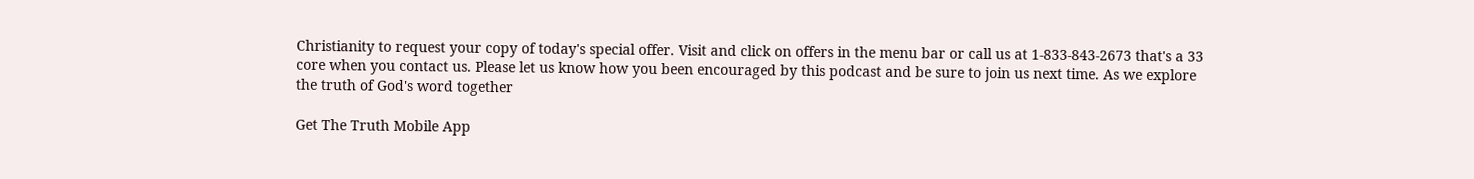Christianity to request your copy of today's special offer. Visit and click on offers in the menu bar or call us at 1-833-843-2673 that's a 33 core when you contact us. Please let us know how you been encouraged by this podcast and be sure to join us next time. As we explore the truth of God's word together

Get The Truth Mobile App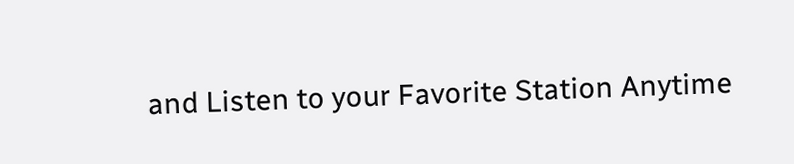and Listen to your Favorite Station Anytime